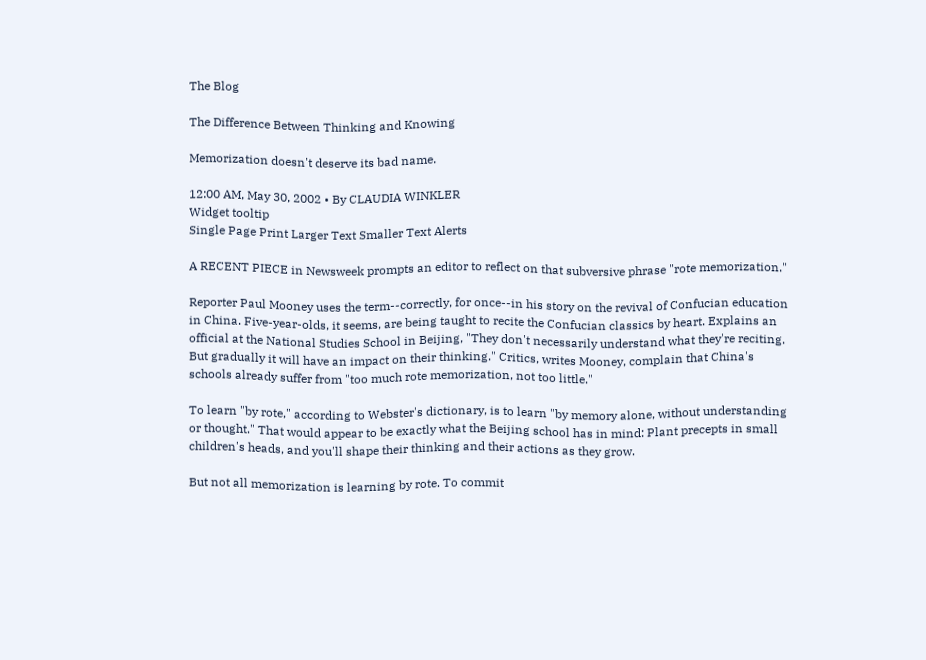The Blog

The Difference Between Thinking and Knowing

Memorization doesn't deserve its bad name.

12:00 AM, May 30, 2002 • By CLAUDIA WINKLER
Widget tooltip
Single Page Print Larger Text Smaller Text Alerts

A RECENT PIECE in Newsweek prompts an editor to reflect on that subversive phrase "rote memorization."

Reporter Paul Mooney uses the term--correctly, for once--in his story on the revival of Confucian education in China. Five-year-olds, it seems, are being taught to recite the Confucian classics by heart. Explains an official at the National Studies School in Beijing, "They don't necessarily understand what they're reciting. But gradually it will have an impact on their thinking." Critics, writes Mooney, complain that China's schools already suffer from "too much rote memorization, not too little."

To learn "by rote," according to Webster's dictionary, is to learn "by memory alone, without understanding or thought." That would appear to be exactly what the Beijing school has in mind: Plant precepts in small children's heads, and you'll shape their thinking and their actions as they grow.

But not all memorization is learning by rote. To commit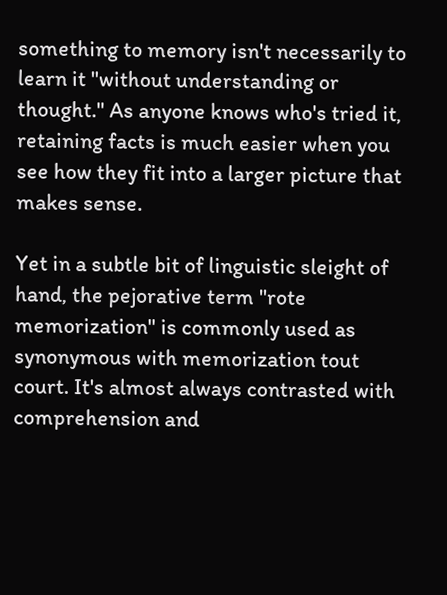something to memory isn't necessarily to learn it "without understanding or thought." As anyone knows who's tried it, retaining facts is much easier when you see how they fit into a larger picture that makes sense.

Yet in a subtle bit of linguistic sleight of hand, the pejorative term "rote memorization" is commonly used as synonymous with memorization tout court. It's almost always contrasted with comprehension and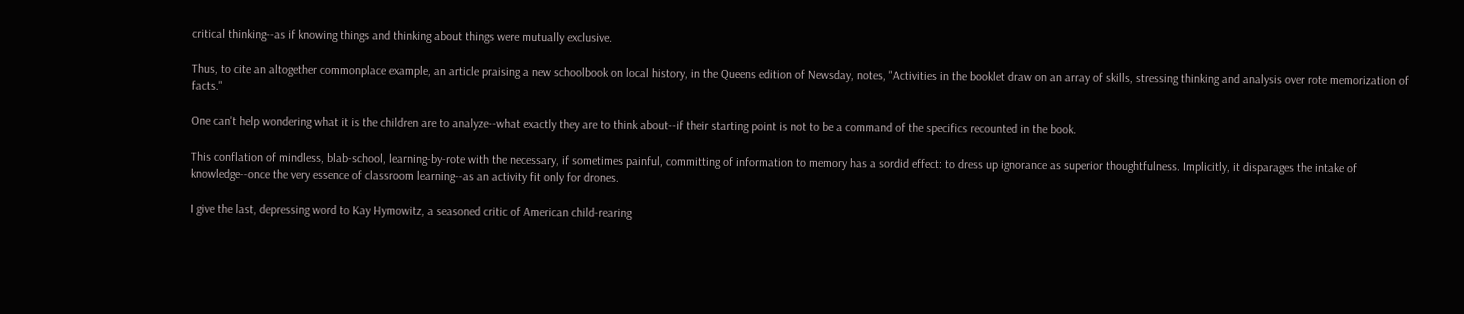critical thinking--as if knowing things and thinking about things were mutually exclusive.

Thus, to cite an altogether commonplace example, an article praising a new schoolbook on local history, in the Queens edition of Newsday, notes, "Activities in the booklet draw on an array of skills, stressing thinking and analysis over rote memorization of facts."

One can't help wondering what it is the children are to analyze--what exactly they are to think about--if their starting point is not to be a command of the specifics recounted in the book.

This conflation of mindless, blab-school, learning-by-rote with the necessary, if sometimes painful, committing of information to memory has a sordid effect: to dress up ignorance as superior thoughtfulness. Implicitly, it disparages the intake of knowledge--once the very essence of classroom learning--as an activity fit only for drones.

I give the last, depressing word to Kay Hymowitz, a seasoned critic of American child-rearing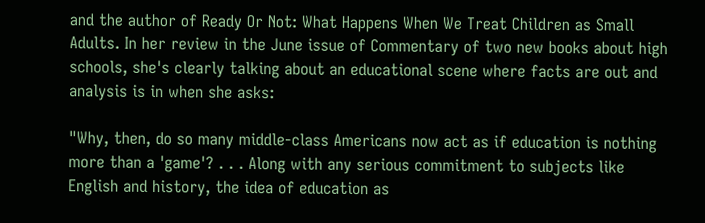and the author of Ready Or Not: What Happens When We Treat Children as Small Adults. In her review in the June issue of Commentary of two new books about high schools, she's clearly talking about an educational scene where facts are out and analysis is in when she asks:

"Why, then, do so many middle-class Americans now act as if education is nothing more than a 'game'? . . . Along with any serious commitment to subjects like English and history, the idea of education as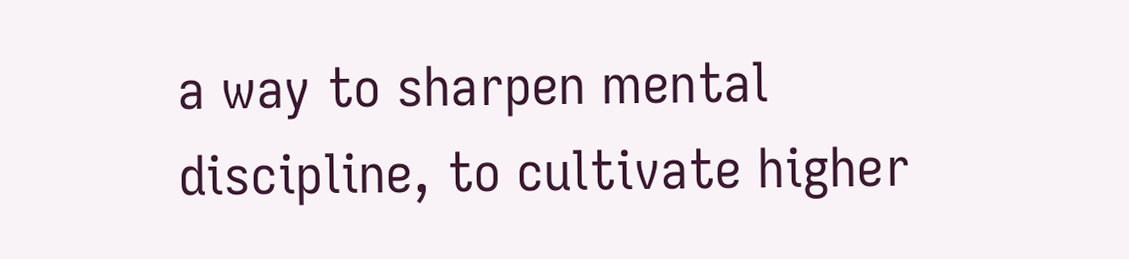a way to sharpen mental discipline, to cultivate higher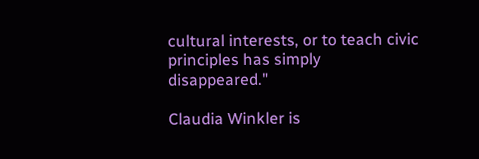cultural interests, or to teach civic principles has simply disappeared."

Claudia Winkler is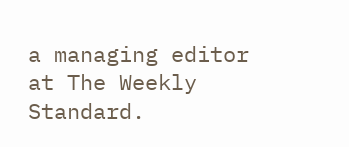a managing editor at The Weekly Standard.